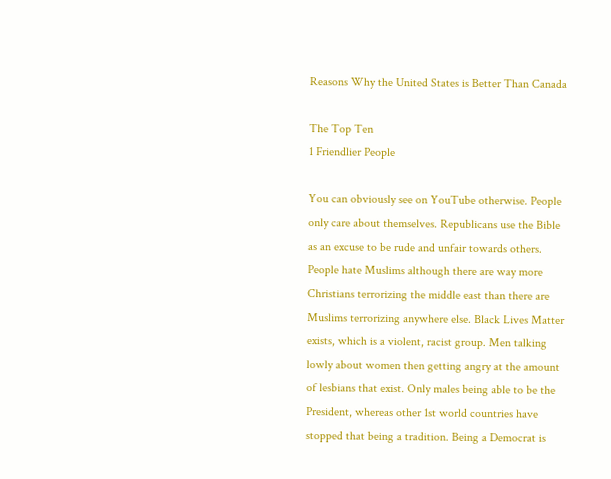Reasons Why the United States is Better Than Canada

The Top Ten
1 Friendlier People

You can obviously see on YouTube otherwise. People only care about themselves. Republicans use the Bible as an excuse to be rude and unfair towards others. People hate Muslims although there are way more Christians terrorizing the middle east than there are Muslims terrorizing anywhere else. Black Lives Matter exists, which is a violent, racist group. Men talking lowly about women then getting angry at the amount of lesbians that exist. Only males being able to be the President, whereas other 1st world countries have stopped that being a tradition. Being a Democrat is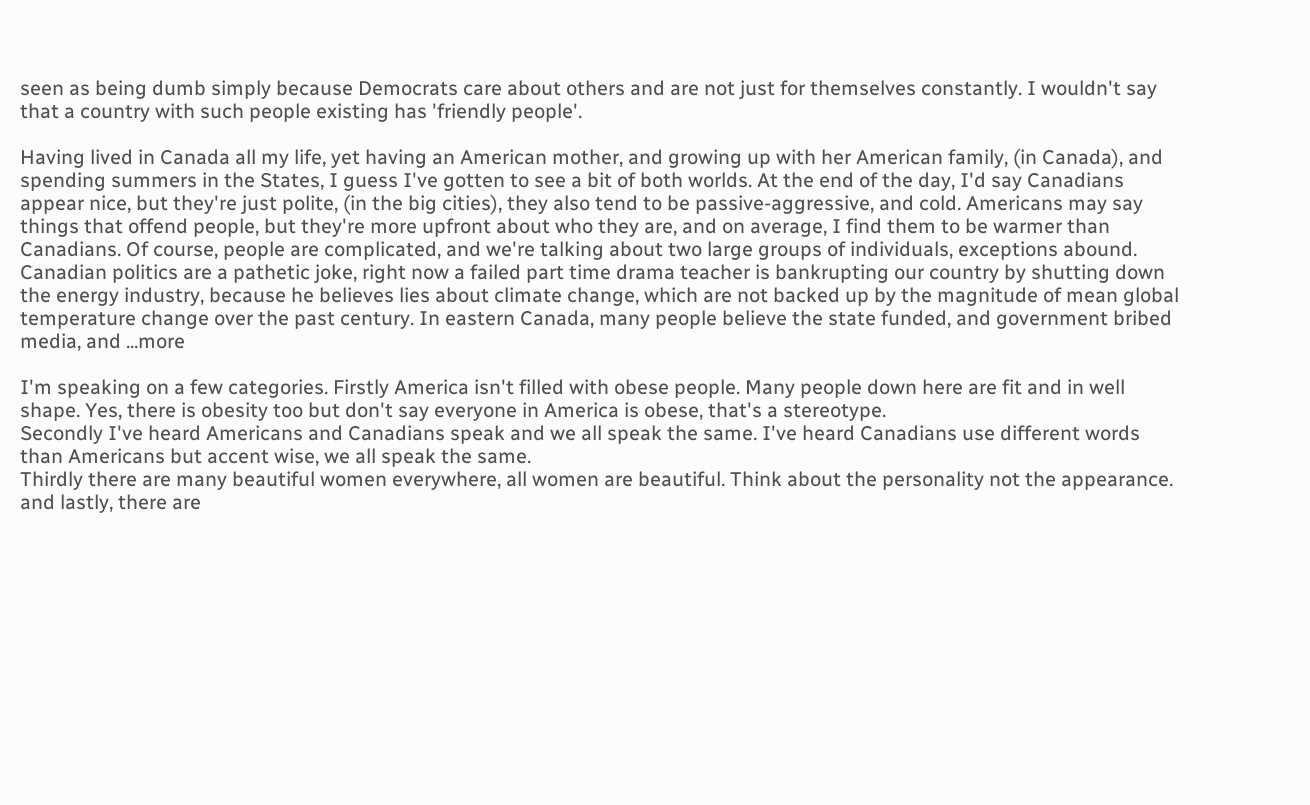seen as being dumb simply because Democrats care about others and are not just for themselves constantly. I wouldn't say that a country with such people existing has 'friendly people'.

Having lived in Canada all my life, yet having an American mother, and growing up with her American family, (in Canada), and spending summers in the States, I guess I've gotten to see a bit of both worlds. At the end of the day, I'd say Canadians appear nice, but they're just polite, (in the big cities), they also tend to be passive-aggressive, and cold. Americans may say things that offend people, but they're more upfront about who they are, and on average, I find them to be warmer than Canadians. Of course, people are complicated, and we're talking about two large groups of individuals, exceptions abound. Canadian politics are a pathetic joke, right now a failed part time drama teacher is bankrupting our country by shutting down the energy industry, because he believes lies about climate change, which are not backed up by the magnitude of mean global temperature change over the past century. In eastern Canada, many people believe the state funded, and government bribed media, and ...more

I'm speaking on a few categories. Firstly America isn't filled with obese people. Many people down here are fit and in well shape. Yes, there is obesity too but don't say everyone in America is obese, that's a stereotype.
Secondly I've heard Americans and Canadians speak and we all speak the same. I've heard Canadians use different words than Americans but accent wise, we all speak the same.
Thirdly there are many beautiful women everywhere, all women are beautiful. Think about the personality not the appearance.
and lastly, there are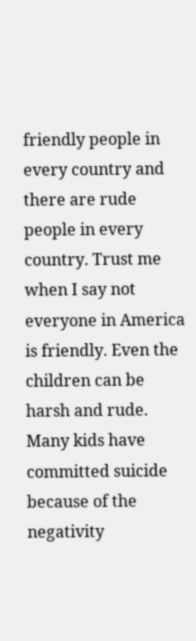friendly people in every country and there are rude people in every country. Trust me when I say not everyone in America is friendly. Even the children can be harsh and rude. Many kids have committed suicide because of the negativity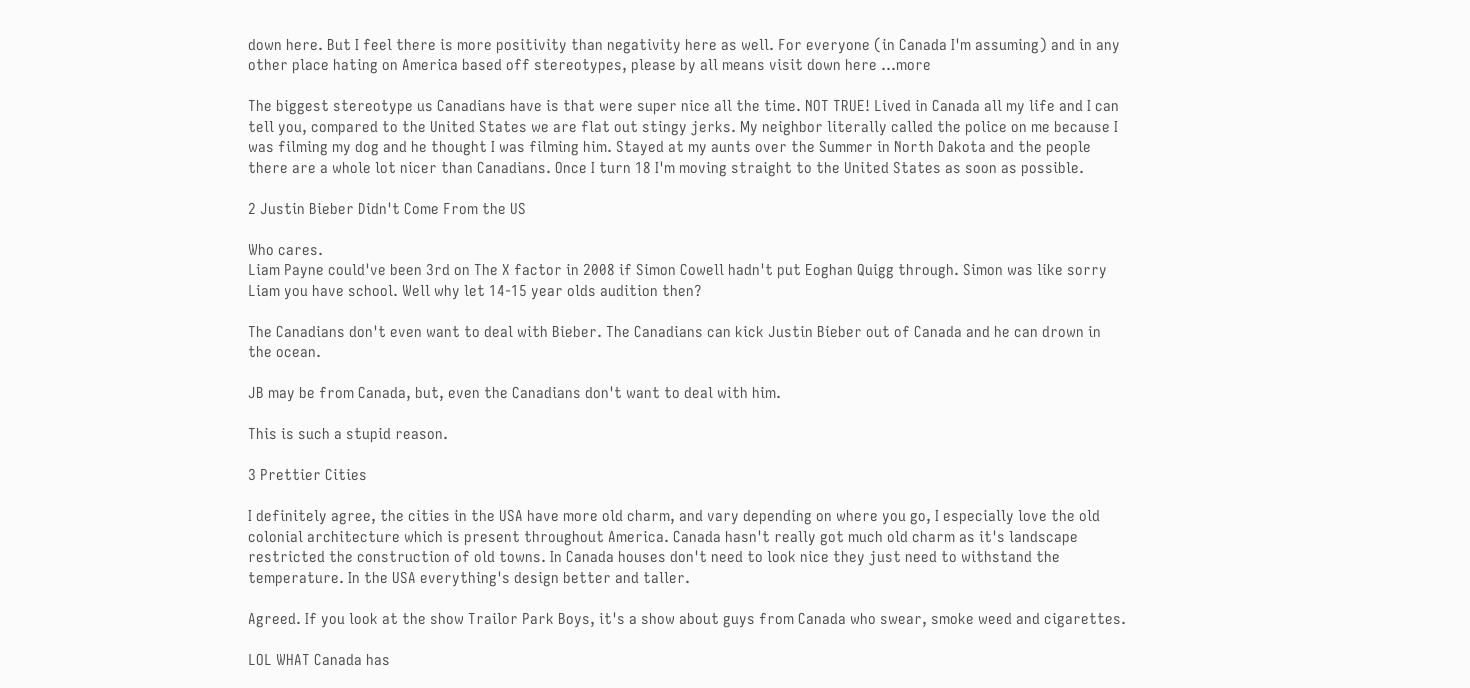down here. But I feel there is more positivity than negativity here as well. For everyone (in Canada I'm assuming) and in any other place hating on America based off stereotypes, please by all means visit down here ...more

The biggest stereotype us Canadians have is that were super nice all the time. NOT TRUE! Lived in Canada all my life and I can tell you, compared to the United States we are flat out stingy jerks. My neighbor literally called the police on me because I was filming my dog and he thought I was filming him. Stayed at my aunts over the Summer in North Dakota and the people there are a whole lot nicer than Canadians. Once I turn 18 I'm moving straight to the United States as soon as possible.

2 Justin Bieber Didn't Come From the US

Who cares.
Liam Payne could've been 3rd on The X factor in 2008 if Simon Cowell hadn't put Eoghan Quigg through. Simon was like sorry Liam you have school. Well why let 14-15 year olds audition then?

The Canadians don't even want to deal with Bieber. The Canadians can kick Justin Bieber out of Canada and he can drown in the ocean.

JB may be from Canada, but, even the Canadians don't want to deal with him.

This is such a stupid reason.

3 Prettier Cities

I definitely agree, the cities in the USA have more old charm, and vary depending on where you go, I especially love the old colonial architecture which is present throughout America. Canada hasn't really got much old charm as it's landscape restricted the construction of old towns. In Canada houses don't need to look nice they just need to withstand the temperature. In the USA everything's design better and taller.

Agreed. If you look at the show Trailor Park Boys, it's a show about guys from Canada who swear, smoke weed and cigarettes.

LOL WHAT Canada has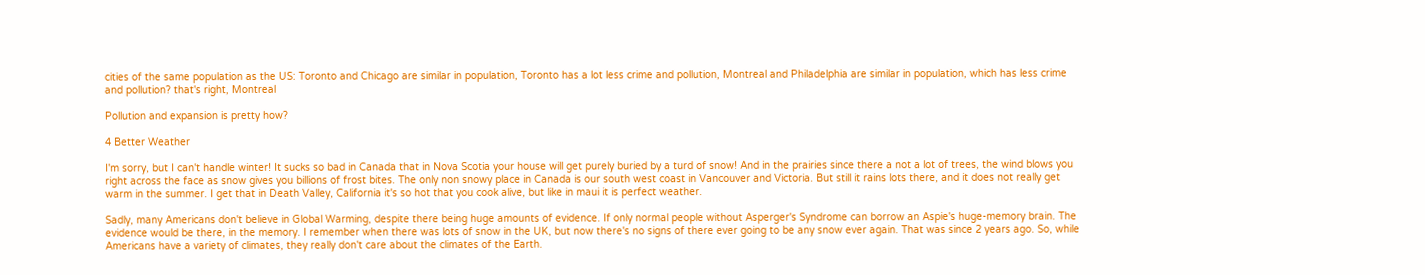cities of the same population as the US: Toronto and Chicago are similar in population, Toronto has a lot less crime and pollution, Montreal and Philadelphia are similar in population, which has less crime and pollution? that's right, Montreal

Pollution and expansion is pretty how?

4 Better Weather

I'm sorry, but I can't handle winter! It sucks so bad in Canada that in Nova Scotia your house will get purely buried by a turd of snow! And in the prairies since there a not a lot of trees, the wind blows you right across the face as snow gives you billions of frost bites. The only non snowy place in Canada is our south west coast in Vancouver and Victoria. But still it rains lots there, and it does not really get warm in the summer. I get that in Death Valley, California it's so hot that you cook alive, but like in maui it is perfect weather.

Sadly, many Americans don't believe in Global Warming, despite there being huge amounts of evidence. If only normal people without Asperger's Syndrome can borrow an Aspie's huge-memory brain. The evidence would be there, in the memory. I remember when there was lots of snow in the UK, but now there's no signs of there ever going to be any snow ever again. That was since 2 years ago. So, while Americans have a variety of climates, they really don't care about the climates of the Earth.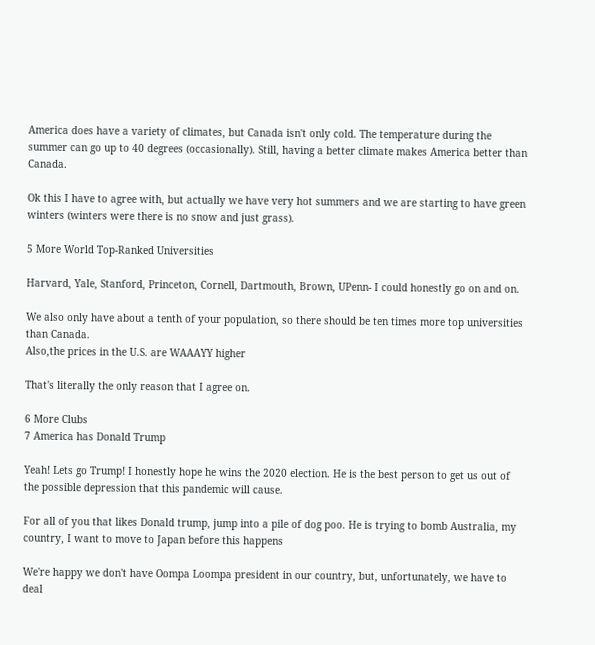America does have a variety of climates, but Canada isn't only cold. The temperature during the summer can go up to 40 degrees (occasionally). Still, having a better climate makes America better than Canada.

Ok this I have to agree with, but actually we have very hot summers and we are starting to have green winters (winters were there is no snow and just grass).

5 More World Top-Ranked Universities

Harvard, Yale, Stanford, Princeton, Cornell, Dartmouth, Brown, UPenn- I could honestly go on and on.

We also only have about a tenth of your population, so there should be ten times more top universities than Canada.
Also,the prices in the U.S. are WAAAYY higher

That's literally the only reason that I agree on.

6 More Clubs
7 America has Donald Trump

Yeah! Lets go Trump! I honestly hope he wins the 2020 election. He is the best person to get us out of the possible depression that this pandemic will cause.

For all of you that likes Donald trump, jump into a pile of dog poo. He is trying to bomb Australia, my country, I want to move to Japan before this happens

We're happy we don't have Oompa Loompa president in our country, but, unfortunately, we have to deal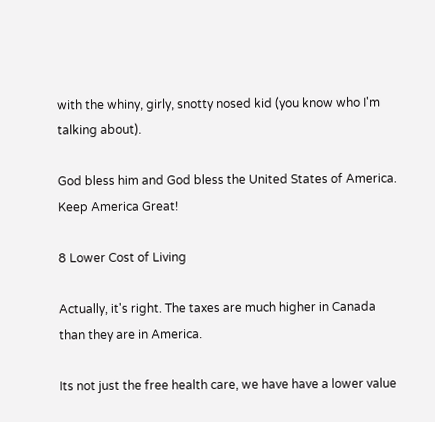with the whiny, girly, snotty nosed kid (you know who I'm talking about).

God bless him and God bless the United States of America.
Keep America Great!

8 Lower Cost of Living

Actually, it's right. The taxes are much higher in Canada than they are in America.

Its not just the free health care, we have have a lower value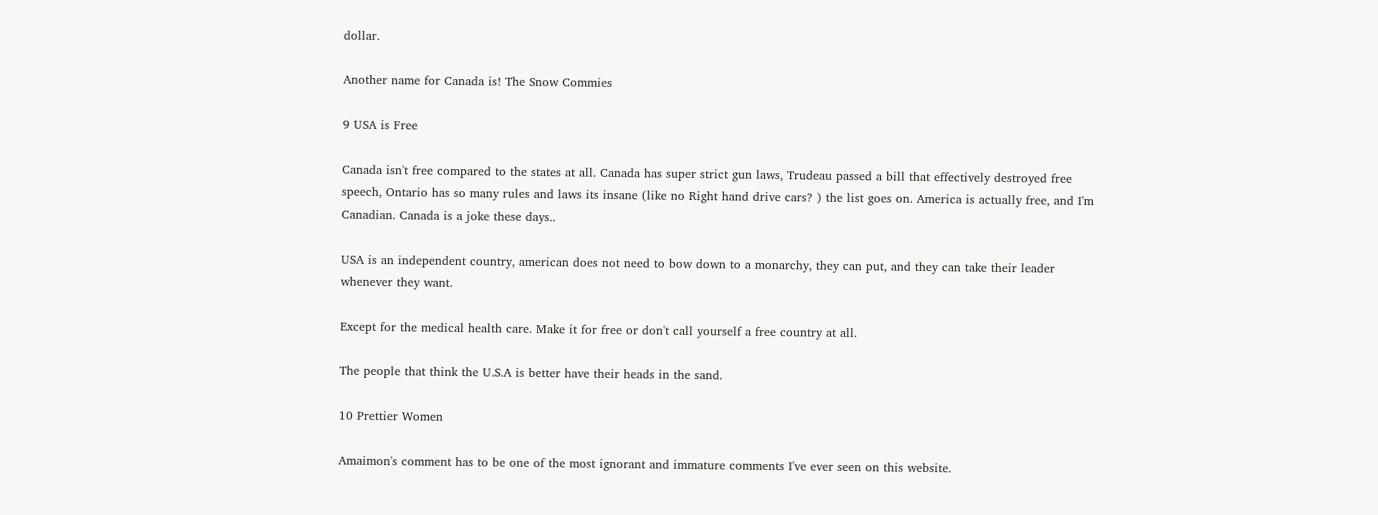dollar.

Another name for Canada is! The Snow Commies

9 USA is Free

Canada isn't free compared to the states at all. Canada has super strict gun laws, Trudeau passed a bill that effectively destroyed free speech, Ontario has so many rules and laws its insane (like no Right hand drive cars? ) the list goes on. America is actually free, and I'm Canadian. Canada is a joke these days..

USA is an independent country, american does not need to bow down to a monarchy, they can put, and they can take their leader whenever they want.

Except for the medical health care. Make it for free or don't call yourself a free country at all.

The people that think the U.S.A is better have their heads in the sand.

10 Prettier Women

Amaimon's comment has to be one of the most ignorant and immature comments I've ever seen on this website.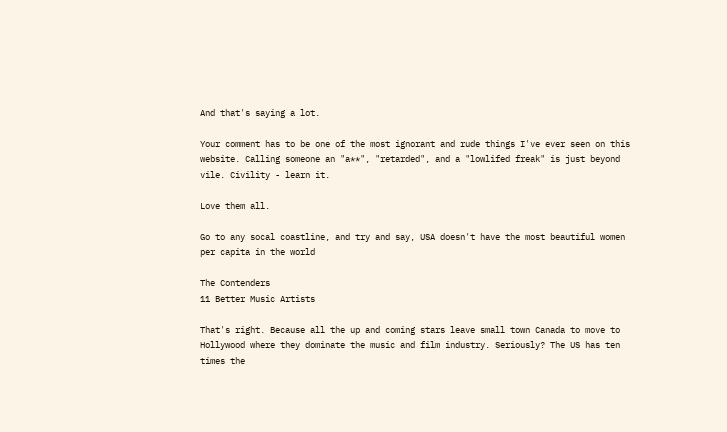And that's saying a lot.

Your comment has to be one of the most ignorant and rude things I've ever seen on this website. Calling someone an "a**", "retarded", and a "lowlifed freak" is just beyond vile. Civility - learn it.

Love them all.

Go to any socal coastline, and try and say, USA doesn't have the most beautiful women per capita in the world

The Contenders
11 Better Music Artists

That's right. Because all the up and coming stars leave small town Canada to move to Hollywood where they dominate the music and film industry. Seriously? The US has ten times the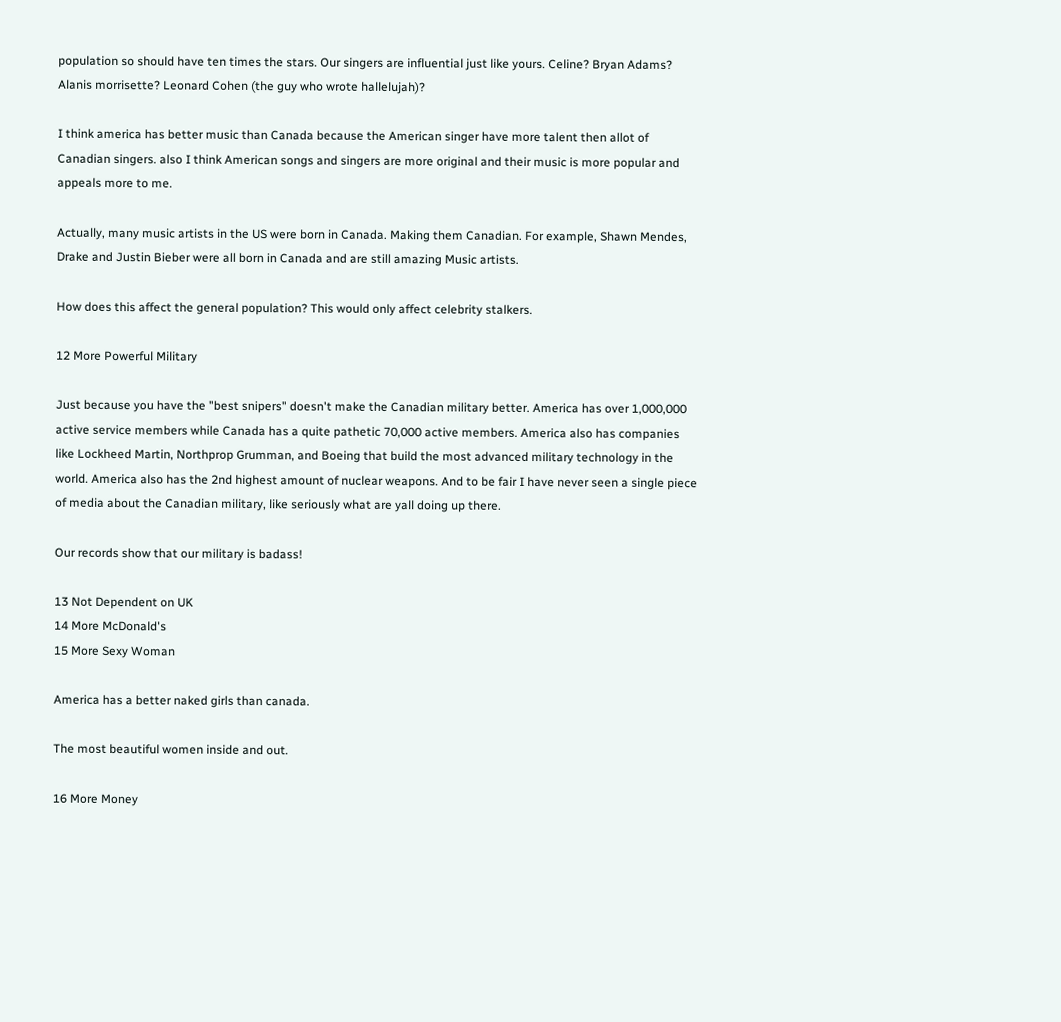population so should have ten times the stars. Our singers are influential just like yours. Celine? Bryan Adams? Alanis morrisette? Leonard Cohen (the guy who wrote hallelujah)?

I think america has better music than Canada because the American singer have more talent then allot of Canadian singers. also I think American songs and singers are more original and their music is more popular and appeals more to me.

Actually, many music artists in the US were born in Canada. Making them Canadian. For example, Shawn Mendes, Drake and Justin Bieber were all born in Canada and are still amazing Music artists.

How does this affect the general population? This would only affect celebrity stalkers.

12 More Powerful Military

Just because you have the "best snipers" doesn't make the Canadian military better. America has over 1,000,000 active service members while Canada has a quite pathetic 70,000 active members. America also has companies like Lockheed Martin, Northprop Grumman, and Boeing that build the most advanced military technology in the world. America also has the 2nd highest amount of nuclear weapons. And to be fair I have never seen a single piece of media about the Canadian military, like seriously what are yall doing up there.

Our records show that our military is badass!

13 Not Dependent on UK
14 More McDonald's
15 More Sexy Woman

America has a better naked girls than canada.

The most beautiful women inside and out.

16 More Money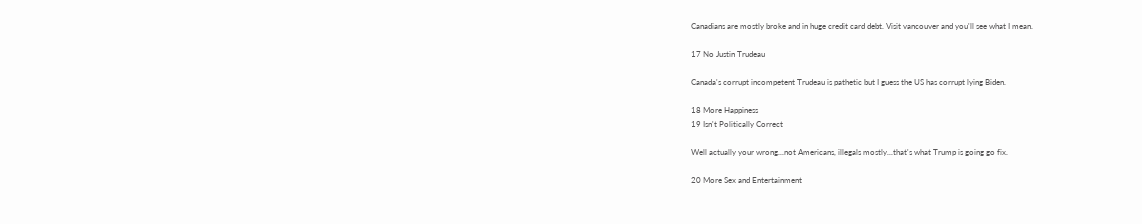Canadians are mostly broke and in huge credit card debt. Visit vancouver and you'll see what I mean.

17 No Justin Trudeau

Canada's corrupt incompetent Trudeau is pathetic but I guess the US has corrupt lying Biden.

18 More Happiness
19 Isn't Politically Correct

Well actually your wrong...not Americans, illegals mostly...that's what Trump is going go fix.

20 More Sex and Entertainment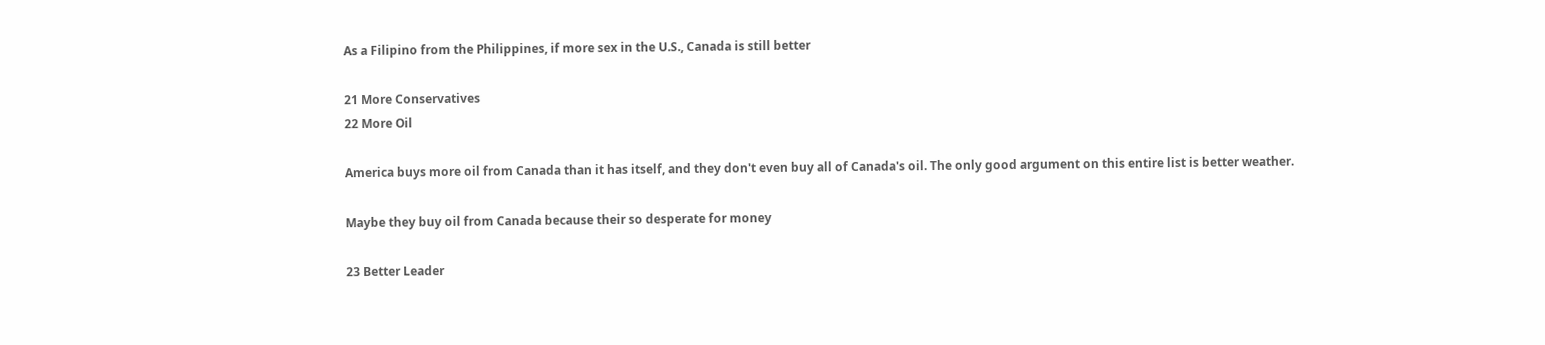As a Filipino from the Philippines, if more sex in the U.S., Canada is still better

21 More Conservatives
22 More Oil

America buys more oil from Canada than it has itself, and they don't even buy all of Canada's oil. The only good argument on this entire list is better weather.

Maybe they buy oil from Canada because their so desperate for money

23 Better Leader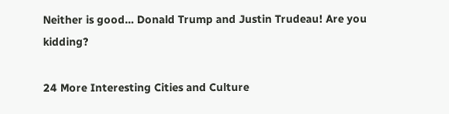Neither is good... Donald Trump and Justin Trudeau! Are you kidding?

24 More Interesting Cities and Culture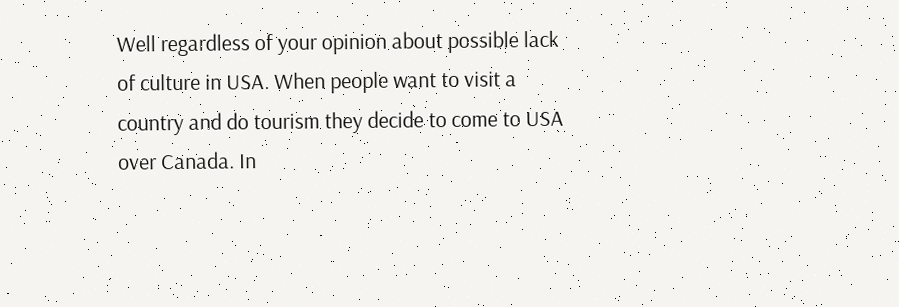Well regardless of your opinion about possible lack of culture in USA. When people want to visit a country and do tourism they decide to come to USA over Canada. In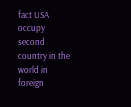fact USA occupy second country in the world in foreign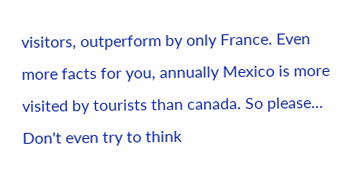visitors, outperform by only France. Even more facts for you, annually Mexico is more visited by tourists than canada. So please... Don't even try to think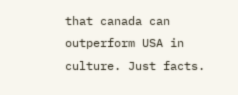that canada can outperform USA in culture. Just facts.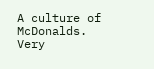A culture of McDonalds. Very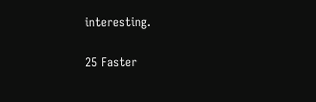interesting.

25 Faster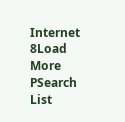Internet
8Load More
PSearch List